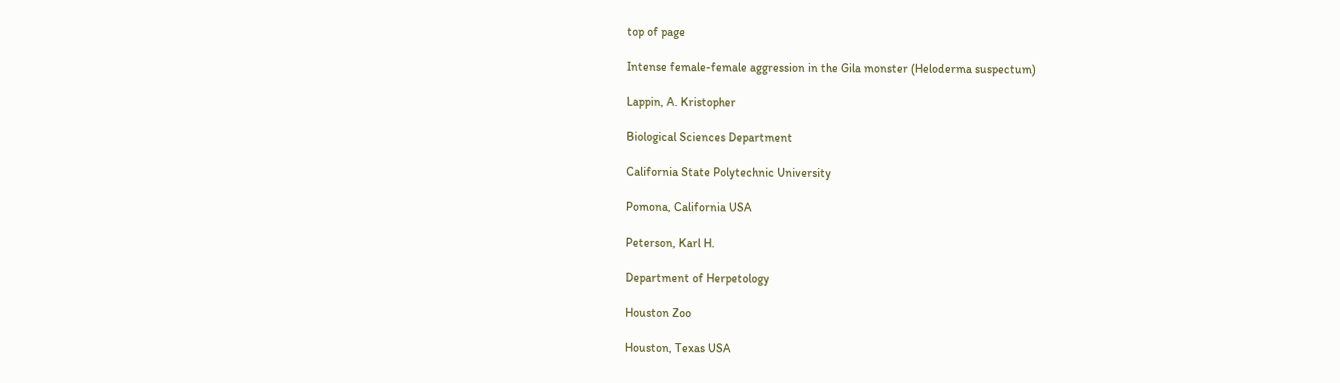top of page

Intense female-female aggression in the Gila monster (Heloderma suspectum)

Lappin, A. Kristopher

Biological Sciences Department

California State Polytechnic University

Pomona, California USA

Peterson, Karl H.

Department of Herpetology

Houston Zoo

Houston, Texas USA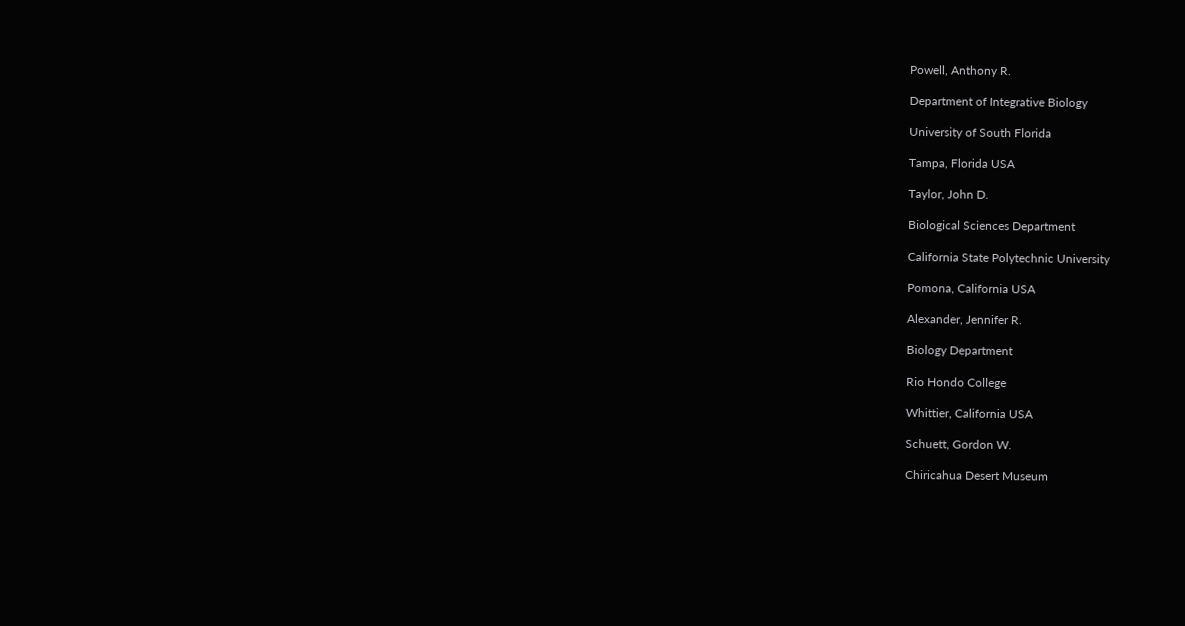Powell, Anthony R.

Department of Integrative Biology

University of South Florida

Tampa, Florida USA

Taylor, John D.

Biological Sciences Department

California State Polytechnic University

Pomona, California USA

Alexander, Jennifer R.

Biology Department

Rio Hondo College

Whittier, California USA

Schuett, Gordon W.

Chiricahua Desert Museum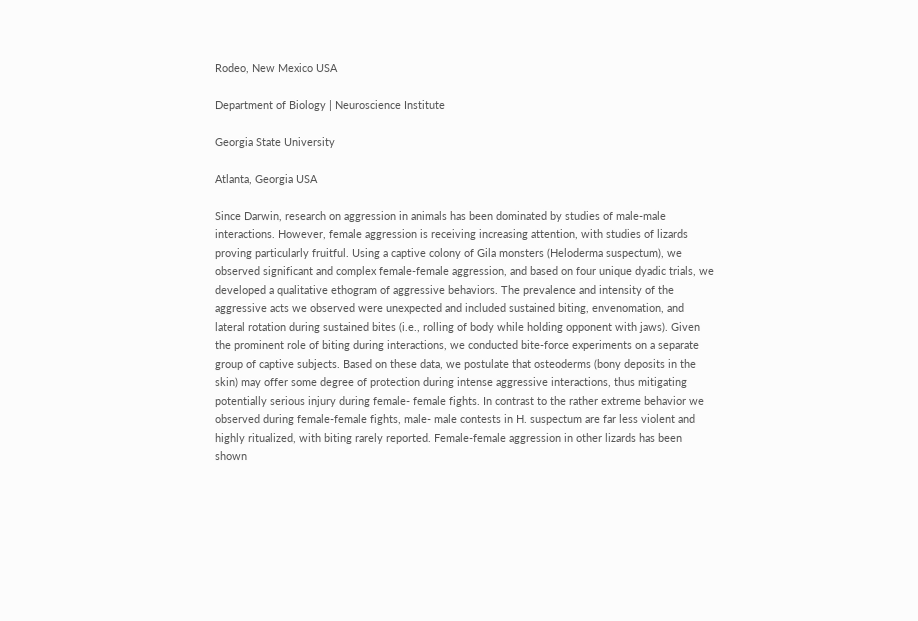Rodeo, New Mexico USA

Department of Biology | Neuroscience Institute

Georgia State University

Atlanta, Georgia USA

Since Darwin, research on aggression in animals has been dominated by studies of male-male interactions. However, female aggression is receiving increasing attention, with studies of lizards proving particularly fruitful. Using a captive colony of Gila monsters (Heloderma suspectum), we observed significant and complex female-female aggression, and based on four unique dyadic trials, we developed a qualitative ethogram of aggressive behaviors. The prevalence and intensity of the aggressive acts we observed were unexpected and included sustained biting, envenomation, and lateral rotation during sustained bites (i.e., rolling of body while holding opponent with jaws). Given the prominent role of biting during interactions, we conducted bite-force experiments on a separate group of captive subjects. Based on these data, we postulate that osteoderms (bony deposits in the skin) may offer some degree of protection during intense aggressive interactions, thus mitigating potentially serious injury during female- female fights. In contrast to the rather extreme behavior we observed during female-female fights, male- male contests in H. suspectum are far less violent and highly ritualized, with biting rarely reported. Female-female aggression in other lizards has been shown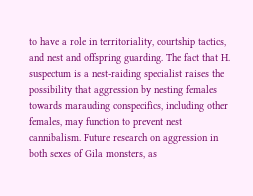to have a role in territoriality, courtship tactics, and nest and offspring guarding. The fact that H. suspectum is a nest-raiding specialist raises the possibility that aggression by nesting females towards marauding conspecifics, including other females, may function to prevent nest cannibalism. Future research on aggression in both sexes of Gila monsters, as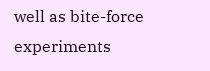well as bite-force experiments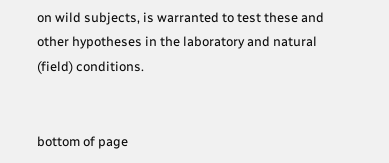on wild subjects, is warranted to test these and other hypotheses in the laboratory and natural (field) conditions.


bottom of page